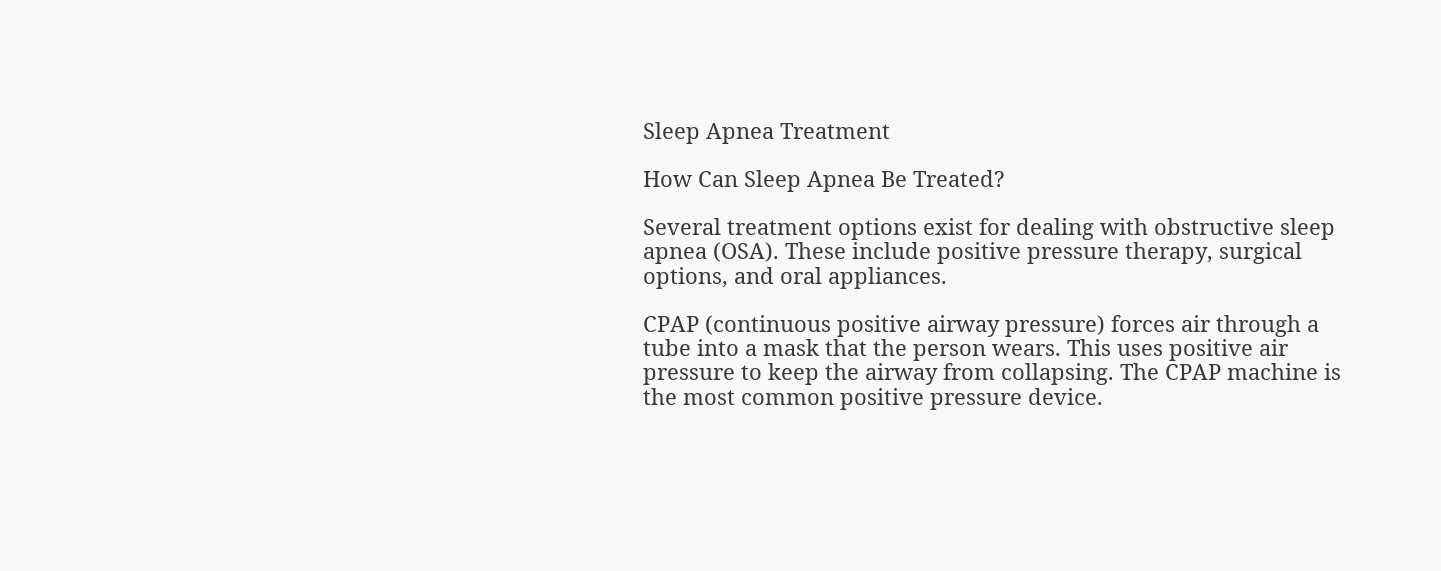Sleep Apnea Treatment

How Can Sleep Apnea Be Treated?

Several treatment options exist for dealing with obstructive sleep apnea (OSA). These include positive pressure therapy, surgical options, and oral appliances.

CPAP (continuous positive airway pressure) forces air through a tube into a mask that the person wears. This uses positive air pressure to keep the airway from collapsing. The CPAP machine is the most common positive pressure device.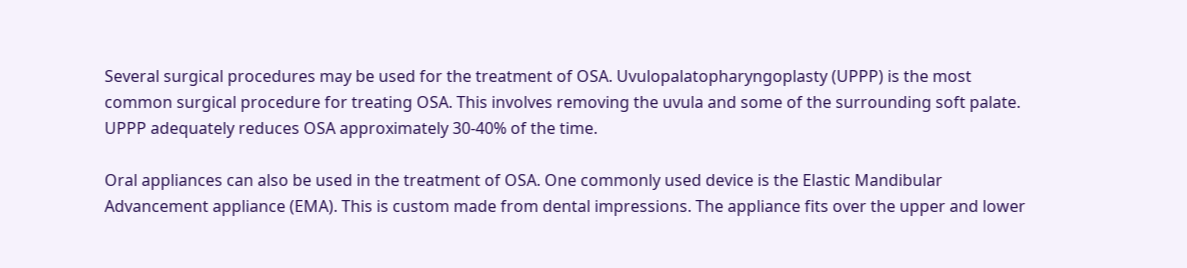Several surgical procedures may be used for the treatment of OSA. Uvulopalatopharyngoplasty (UPPP) is the most common surgical procedure for treating OSA. This involves removing the uvula and some of the surrounding soft palate. UPPP adequately reduces OSA approximately 30-40% of the time.

Oral appliances can also be used in the treatment of OSA. One commonly used device is the Elastic Mandibular Advancement appliance (EMA). This is custom made from dental impressions. The appliance fits over the upper and lower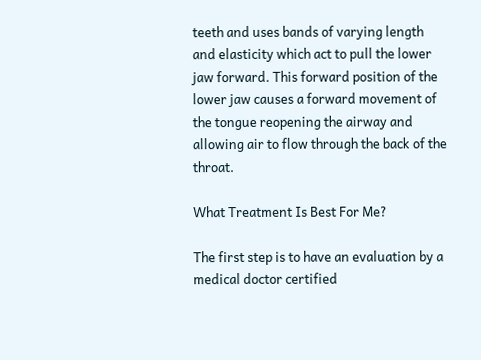teeth and uses bands of varying length and elasticity which act to pull the lower jaw forward. This forward position of the lower jaw causes a forward movement of the tongue reopening the airway and allowing air to flow through the back of the throat.

What Treatment Is Best For Me?

The first step is to have an evaluation by a medical doctor certified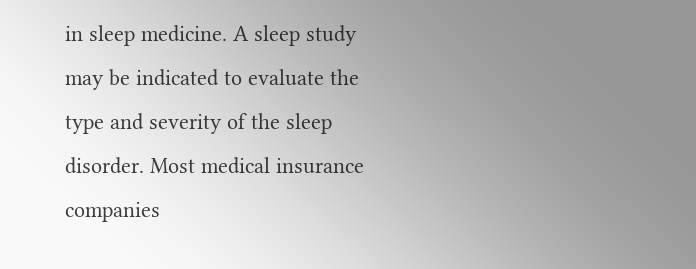in sleep medicine. A sleep study may be indicated to evaluate the type and severity of the sleep disorder. Most medical insurance companies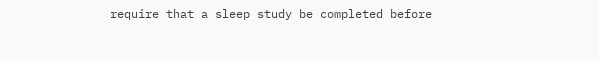require that a sleep study be completed before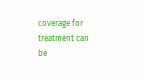coverage for treatment can be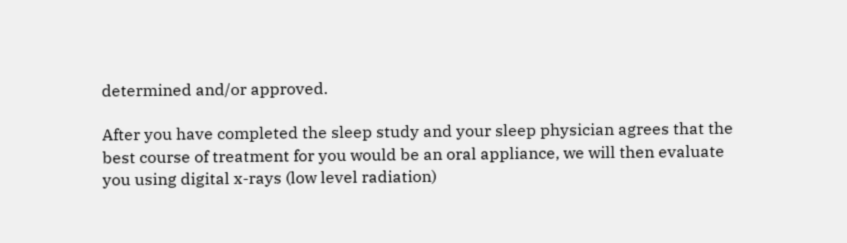determined and/or approved.

After you have completed the sleep study and your sleep physician agrees that the best course of treatment for you would be an oral appliance, we will then evaluate you using digital x-rays (low level radiation)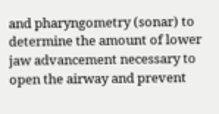and pharyngometry (sonar) to determine the amount of lower jaw advancement necessary to open the airway and prevent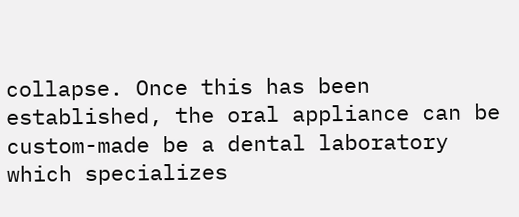collapse. Once this has been established, the oral appliance can be custom-made be a dental laboratory which specializes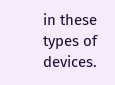in these types of devices.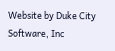Website by Duke City Software, Inc